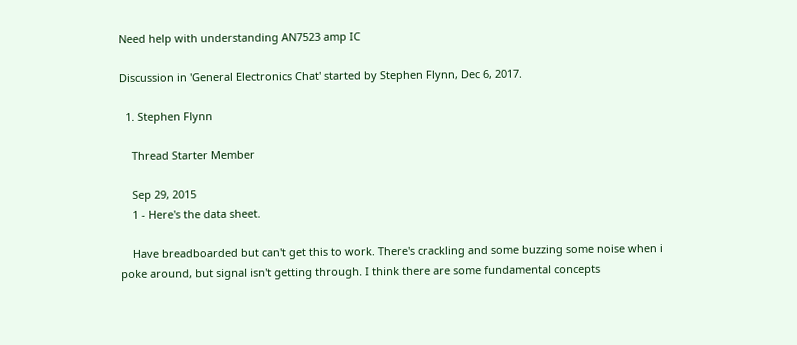Need help with understanding AN7523 amp IC

Discussion in 'General Electronics Chat' started by Stephen Flynn, Dec 6, 2017.

  1. Stephen Flynn

    Thread Starter Member

    Sep 29, 2015
    1 - Here's the data sheet.

    Have breadboarded but can't get this to work. There's crackling and some buzzing some noise when i poke around, but signal isn't getting through. I think there are some fundamental concepts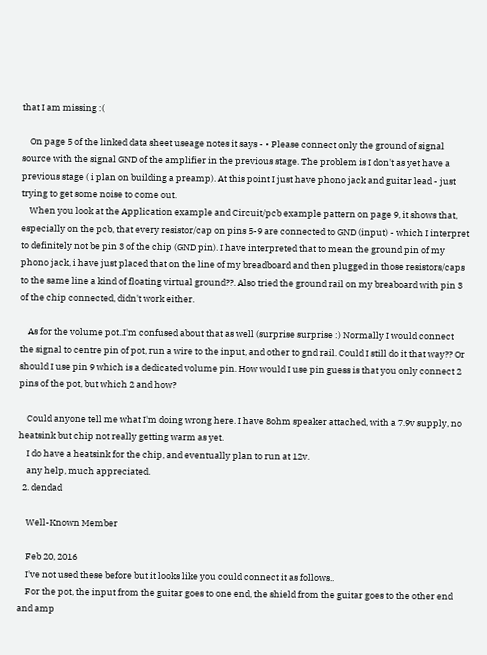that I am missing :(

    On page 5 of the linked data sheet useage notes it says - • Please connect only the ground of signal source with the signal GND of the amplifier in the previous stage. The problem is I don't as yet have a previous stage ( i plan on building a preamp). At this point I just have phono jack and guitar lead - just trying to get some noise to come out.
    When you look at the Application example and Circuit/pcb example pattern on page 9, it shows that, especially on the pcb, that every resistor/cap on pins 5-9 are connected to GND (input) - which I interpret to definitely not be pin 3 of the chip (GND pin). I have interpreted that to mean the ground pin of my phono jack, i have just placed that on the line of my breadboard and then plugged in those resistors/caps to the same line a kind of floating virtual ground??. Also tried the ground rail on my breaboard with pin 3 of the chip connected, didn't work either.

    As for the volume pot..I'm confused about that as well (surprise surprise :) Normally I would connect the signal to centre pin of pot, run a wire to the input, and other to gnd rail. Could I still do it that way?? Or should I use pin 9 which is a dedicated volume pin. How would I use pin guess is that you only connect 2 pins of the pot, but which 2 and how?

    Could anyone tell me what I'm doing wrong here. I have 8ohm speaker attached, with a 7.9v supply, no heatsink but chip not really getting warm as yet.
    I do have a heatsink for the chip, and eventually plan to run at 12v.
    any help, much appreciated.
  2. dendad

    Well-Known Member

    Feb 20, 2016
    I've not used these before but it looks like you could connect it as follows..
    For the pot, the input from the guitar goes to one end, the shield from the guitar goes to the other end and amp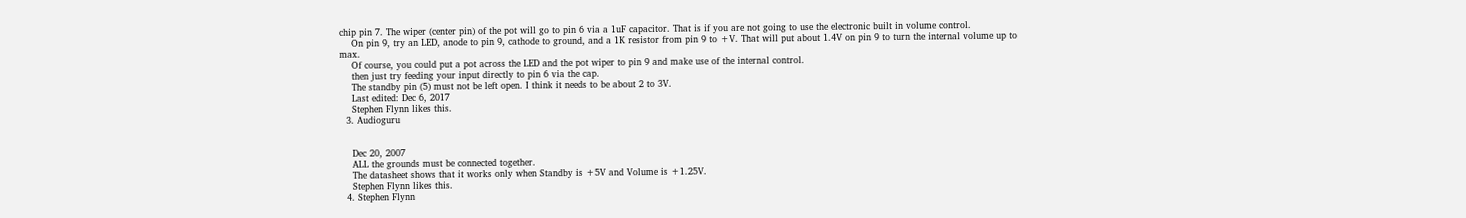chip pin 7. The wiper (center pin) of the pot will go to pin 6 via a 1uF capacitor. That is if you are not going to use the electronic built in volume control.
    On pin 9, try an LED, anode to pin 9, cathode to ground, and a 1K resistor from pin 9 to +V. That will put about 1.4V on pin 9 to turn the internal volume up to max.
    Of course, you could put a pot across the LED and the pot wiper to pin 9 and make use of the internal control.
    then just try feeding your input directly to pin 6 via the cap.
    The standby pin (5) must not be left open. I think it needs to be about 2 to 3V.
    Last edited: Dec 6, 2017
    Stephen Flynn likes this.
  3. Audioguru


    Dec 20, 2007
    ALL the grounds must be connected together.
    The datasheet shows that it works only when Standby is +5V and Volume is +1.25V.
    Stephen Flynn likes this.
  4. Stephen Flynn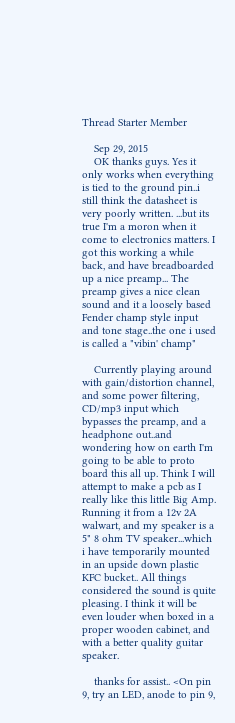Thread Starter Member

    Sep 29, 2015
    OK thanks guys. Yes it only works when everything is tied to the ground pin..i still think the datasheet is very poorly written. ...but its true I'm a moron when it come to electronics matters. I got this working a while back, and have breadboarded up a nice preamp... The preamp gives a nice clean sound and it a loosely based Fender champ style input and tone stage..the one i used is called a "vibin' champ"

    Currently playing around with gain/distortion channel, and some power filtering, CD/mp3 input which bypasses the preamp, and a headphone out..and wondering how on earth I'm going to be able to proto board this all up. Think I will attempt to make a pcb as I really like this little Big Amp. Running it from a 12v 2A walwart, and my speaker is a 5" 8 ohm TV speaker...which i have temporarily mounted in an upside down plastic KFC bucket.. All things considered the sound is quite pleasing. I think it will be even louder when boxed in a proper wooden cabinet, and with a better quality guitar speaker.

    thanks for assist.. <On pin 9, try an LED, anode to pin 9,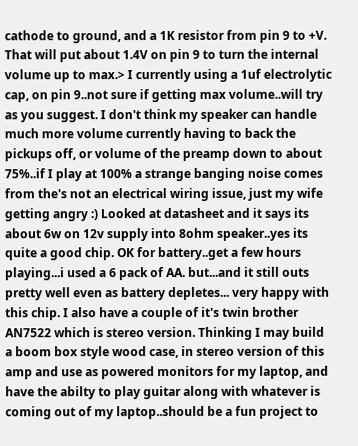cathode to ground, and a 1K resistor from pin 9 to +V. That will put about 1.4V on pin 9 to turn the internal volume up to max.> I currently using a 1uf electrolytic cap, on pin 9..not sure if getting max volume..will try as you suggest. I don't think my speaker can handle much more volume currently having to back the pickups off, or volume of the preamp down to about 75%..if I play at 100% a strange banging noise comes from the's not an electrical wiring issue, just my wife getting angry :) Looked at datasheet and it says its about 6w on 12v supply into 8ohm speaker..yes its quite a good chip. OK for battery..get a few hours playing...i used a 6 pack of AA. but...and it still outs pretty well even as battery depletes... very happy with this chip. I also have a couple of it's twin brother AN7522 which is stereo version. Thinking I may build a boom box style wood case, in stereo version of this amp and use as powered monitors for my laptop, and have the abilty to play guitar along with whatever is coming out of my laptop..should be a fun project to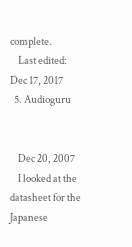complete.
    Last edited: Dec 17, 2017
  5. Audioguru


    Dec 20, 2007
    I looked at the datasheet for the Japanese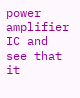power amplifier IC and see that it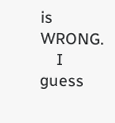is WRONG.
    I guess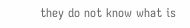they do not know what is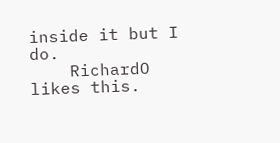inside it but I do.
    RichardO likes this.